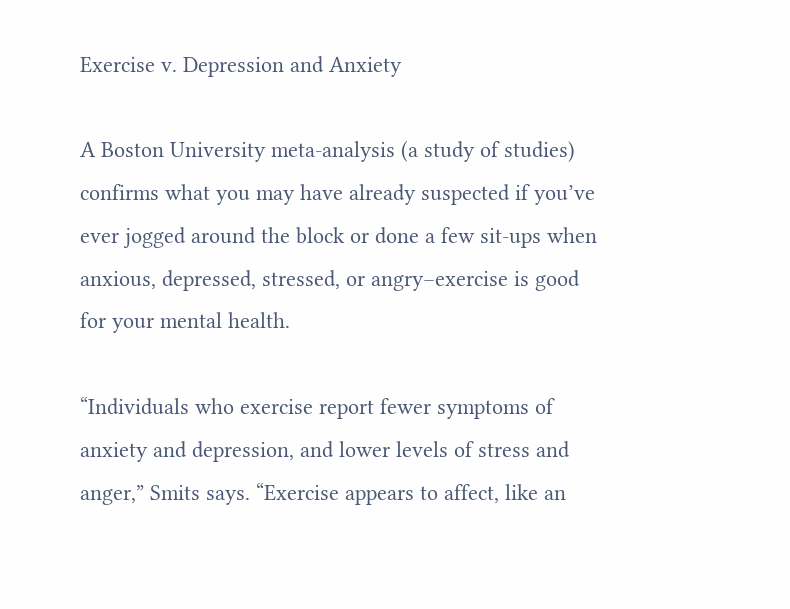Exercise v. Depression and Anxiety

A Boston University meta-analysis (a study of studies) confirms what you may have already suspected if you’ve ever jogged around the block or done a few sit-ups when anxious, depressed, stressed, or angry–exercise is good for your mental health.

“Individuals who exercise report fewer symptoms of anxiety and depression, and lower levels of stress and anger,” Smits says. “Exercise appears to affect, like an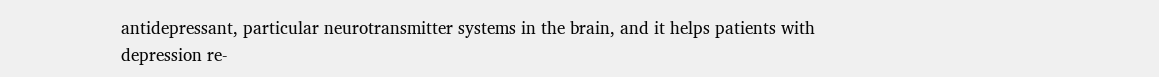antidepressant, particular neurotransmitter systems in the brain, and it helps patients with depression re-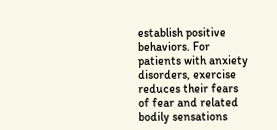establish positive behaviors. For patients with anxiety disorders, exercise reduces their fears of fear and related bodily sensations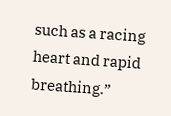such as a racing heart and rapid breathing.”